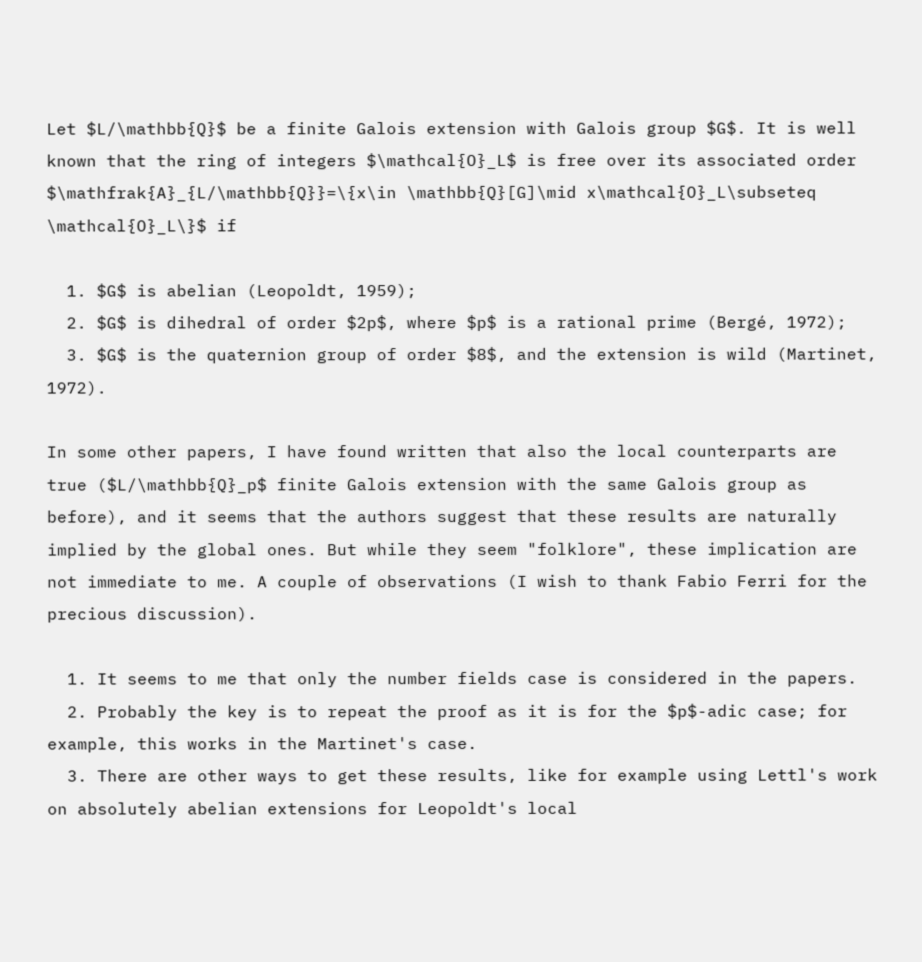Let $L/\mathbb{Q}$ be a finite Galois extension with Galois group $G$. It is well known that the ring of integers $\mathcal{O}_L$ is free over its associated order $\mathfrak{A}_{L/\mathbb{Q}}=\{x\in \mathbb{Q}[G]\mid x\mathcal{O}_L\subseteq \mathcal{O}_L\}$ if

  1. $G$ is abelian (Leopoldt, 1959);
  2. $G$ is dihedral of order $2p$, where $p$ is a rational prime (Bergé, 1972);
  3. $G$ is the quaternion group of order $8$, and the extension is wild (Martinet, 1972).

In some other papers, I have found written that also the local counterparts are true ($L/\mathbb{Q}_p$ finite Galois extension with the same Galois group as before), and it seems that the authors suggest that these results are naturally implied by the global ones. But while they seem "folklore", these implication are not immediate to me. A couple of observations (I wish to thank Fabio Ferri for the precious discussion).

  1. It seems to me that only the number fields case is considered in the papers.
  2. Probably the key is to repeat the proof as it is for the $p$-adic case; for example, this works in the Martinet's case.
  3. There are other ways to get these results, like for example using Lettl's work on absolutely abelian extensions for Leopoldt's local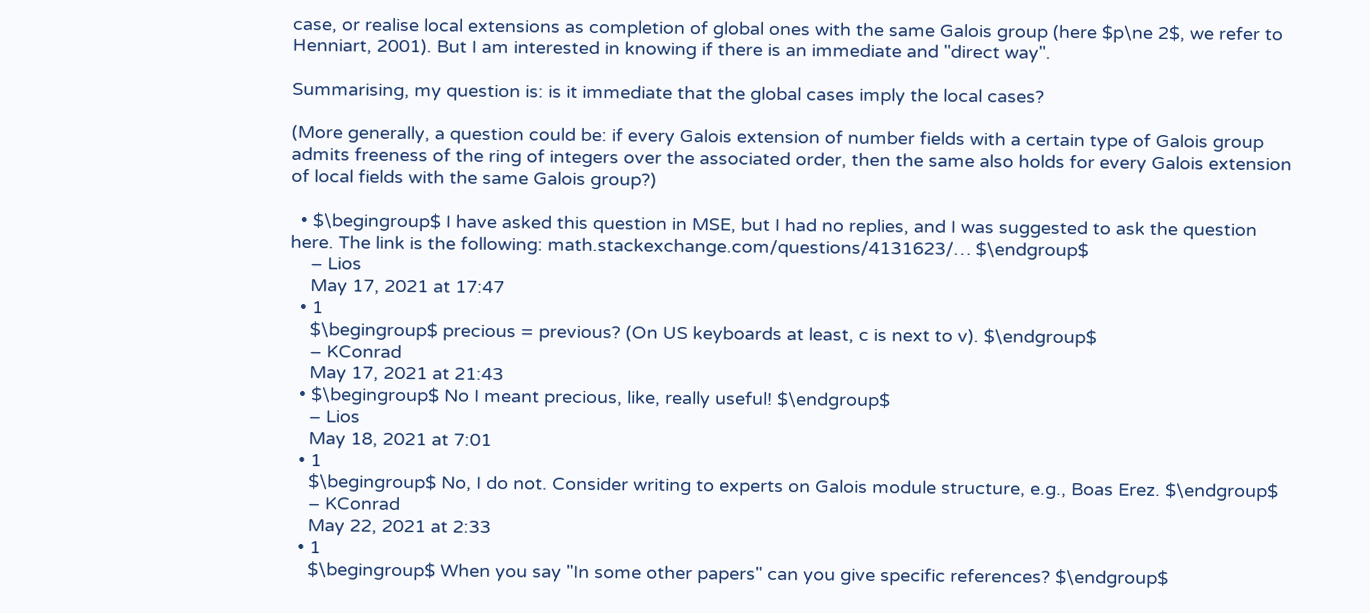case, or realise local extensions as completion of global ones with the same Galois group (here $p\ne 2$, we refer to Henniart, 2001). But I am interested in knowing if there is an immediate and "direct way".

Summarising, my question is: is it immediate that the global cases imply the local cases?

(More generally, a question could be: if every Galois extension of number fields with a certain type of Galois group admits freeness of the ring of integers over the associated order, then the same also holds for every Galois extension of local fields with the same Galois group?)

  • $\begingroup$ I have asked this question in MSE, but I had no replies, and I was suggested to ask the question here. The link is the following: math.stackexchange.com/questions/4131623/… $\endgroup$
    – Lios
    May 17, 2021 at 17:47
  • 1
    $\begingroup$ precious = previous? (On US keyboards at least, c is next to v). $\endgroup$
    – KConrad
    May 17, 2021 at 21:43
  • $\begingroup$ No I meant precious, like, really useful! $\endgroup$
    – Lios
    May 18, 2021 at 7:01
  • 1
    $\begingroup$ No, I do not. Consider writing to experts on Galois module structure, e.g., Boas Erez. $\endgroup$
    – KConrad
    May 22, 2021 at 2:33
  • 1
    $\begingroup$ When you say "In some other papers" can you give specific references? $\endgroup$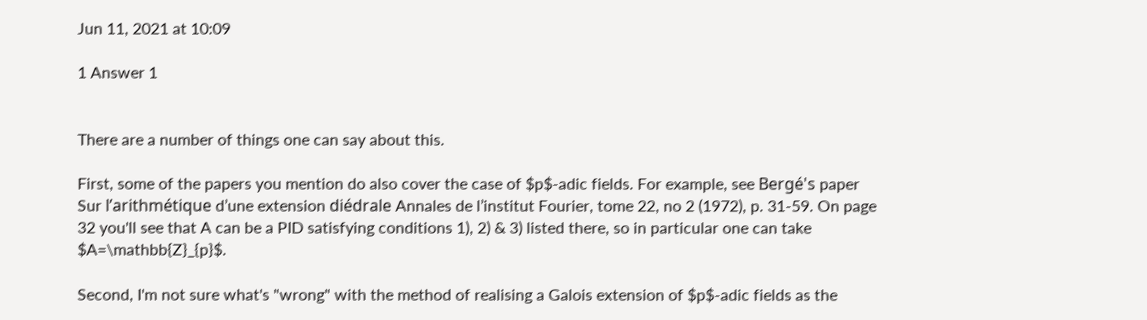Jun 11, 2021 at 10:09

1 Answer 1


There are a number of things one can say about this.

First, some of the papers you mention do also cover the case of $p$-adic fields. For example, see Bergé's paper Sur l’arithmétique d’une extension diédrale Annales de l’institut Fourier, tome 22, no 2 (1972), p. 31-59. On page 32 you'll see that A can be a PID satisfying conditions 1), 2) & 3) listed there, so in particular one can take $A=\mathbb{Z}_{p}$.

Second, I'm not sure what's "wrong" with the method of realising a Galois extension of $p$-adic fields as the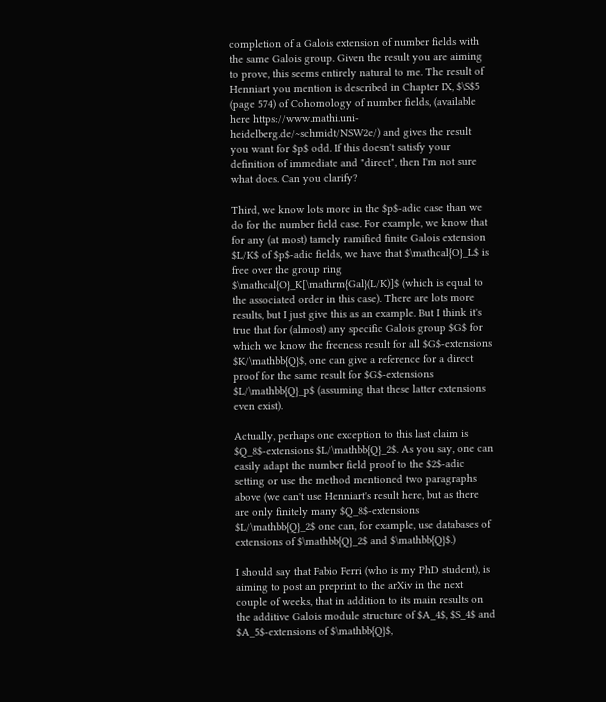completion of a Galois extension of number fields with the same Galois group. Given the result you are aiming to prove, this seems entirely natural to me. The result of Henniart you mention is described in Chapter IX, $\S$5 (page 574) of Cohomology of number fields, (available here https://www.mathi.uni-heidelberg.de/~schmidt/NSW2e/) and gives the result you want for $p$ odd. If this doesn't satisfy your definition of immediate and "direct", then I'm not sure what does. Can you clarify?

Third, we know lots more in the $p$-adic case than we do for the number field case. For example, we know that for any (at most) tamely ramified finite Galois extension $L/K$ of $p$-adic fields, we have that $\mathcal{O}_L$ is free over the group ring $\mathcal{O}_K[\mathrm{Gal}(L/K)]$ (which is equal to the associated order in this case). There are lots more results, but I just give this as an example. But I think it's true that for (almost) any specific Galois group $G$ for which we know the freeness result for all $G$-extensions $K/\mathbb{Q}$, one can give a reference for a direct proof for the same result for $G$-extensions $L/\mathbb{Q}_p$ (assuming that these latter extensions even exist).

Actually, perhaps one exception to this last claim is $Q_8$-extensions $L/\mathbb{Q}_2$. As you say, one can easily adapt the number field proof to the $2$-adic setting or use the method mentioned two paragraphs above (we can't use Henniart's result here, but as there are only finitely many $Q_8$-extensions $L/\mathbb{Q}_2$ one can, for example, use databases of extensions of $\mathbb{Q}_2$ and $\mathbb{Q}$.)

I should say that Fabio Ferri (who is my PhD student), is aiming to post an preprint to the arXiv in the next couple of weeks, that in addition to its main results on the additive Galois module structure of $A_4$, $S_4$ and $A_5$-extensions of $\mathbb{Q}$,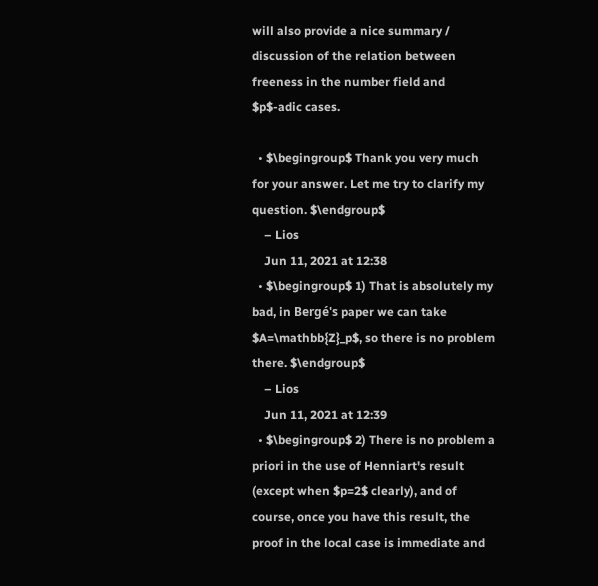will also provide a nice summary / discussion of the relation between freeness in the number field and $p$-adic cases.

  • $\begingroup$ Thank you very much for your answer. Let me try to clarify my question. $\endgroup$
    – Lios
    Jun 11, 2021 at 12:38
  • $\begingroup$ 1) That is absolutely my bad, in Bergé's paper we can take $A=\mathbb{Z}_p$, so there is no problem there. $\endgroup$
    – Lios
    Jun 11, 2021 at 12:39
  • $\begingroup$ 2) There is no problem a priori in the use of Henniart's result (except when $p=2$ clearly), and of course, once you have this result, the proof in the local case is immediate and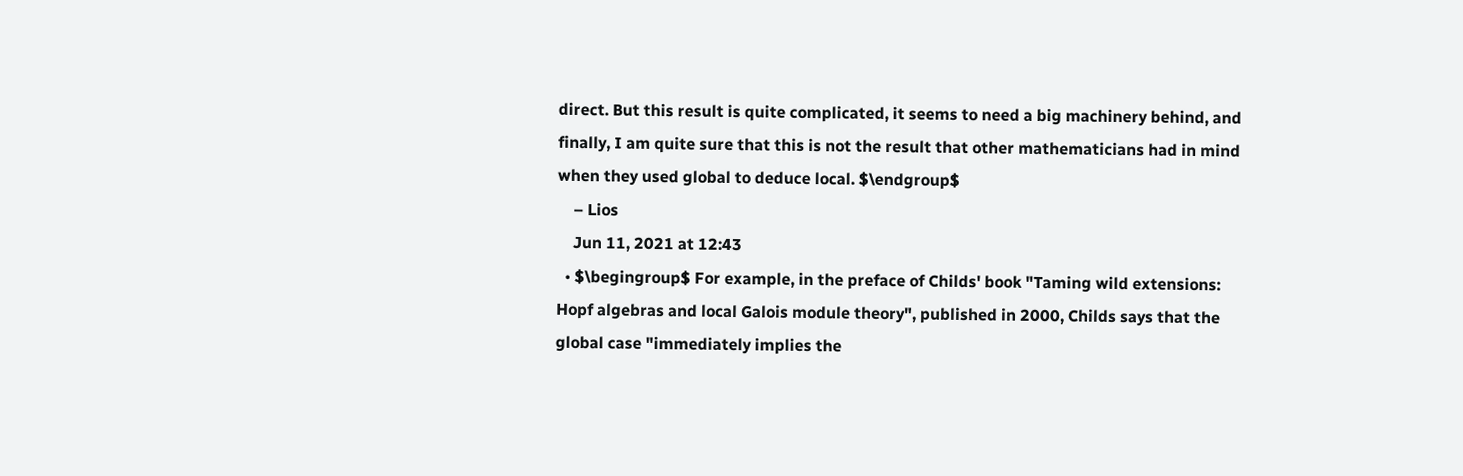direct. But this result is quite complicated, it seems to need a big machinery behind, and finally, I am quite sure that this is not the result that other mathematicians had in mind when they used global to deduce local. $\endgroup$
    – Lios
    Jun 11, 2021 at 12:43
  • $\begingroup$ For example, in the preface of Childs' book "Taming wild extensions: Hopf algebras and local Galois module theory", published in 2000, Childs says that the global case "immediately implies the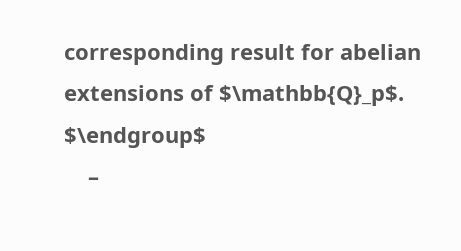corresponding result for abelian extensions of $\mathbb{Q}_p$. $\endgroup$
    –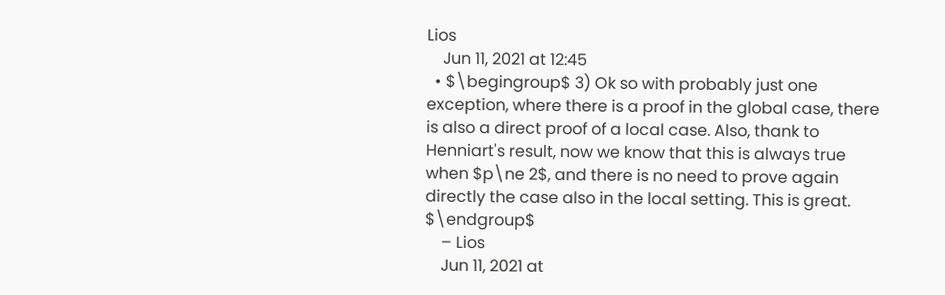Lios
    Jun 11, 2021 at 12:45
  • $\begingroup$ 3) Ok so with probably just one exception, where there is a proof in the global case, there is also a direct proof of a local case. Also, thank to Henniart's result, now we know that this is always true when $p\ne 2$, and there is no need to prove again directly the case also in the local setting. This is great. $\endgroup$
    – Lios
    Jun 11, 2021 at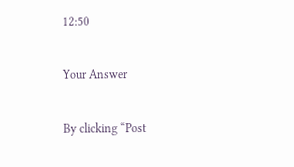12:50

Your Answer

By clicking “Post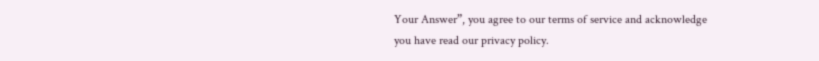Your Answer”, you agree to our terms of service and acknowledge you have read our privacy policy.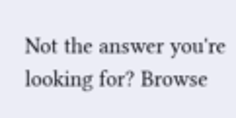Not the answer you're looking for? Browse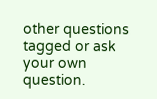other questions tagged or ask your own question.